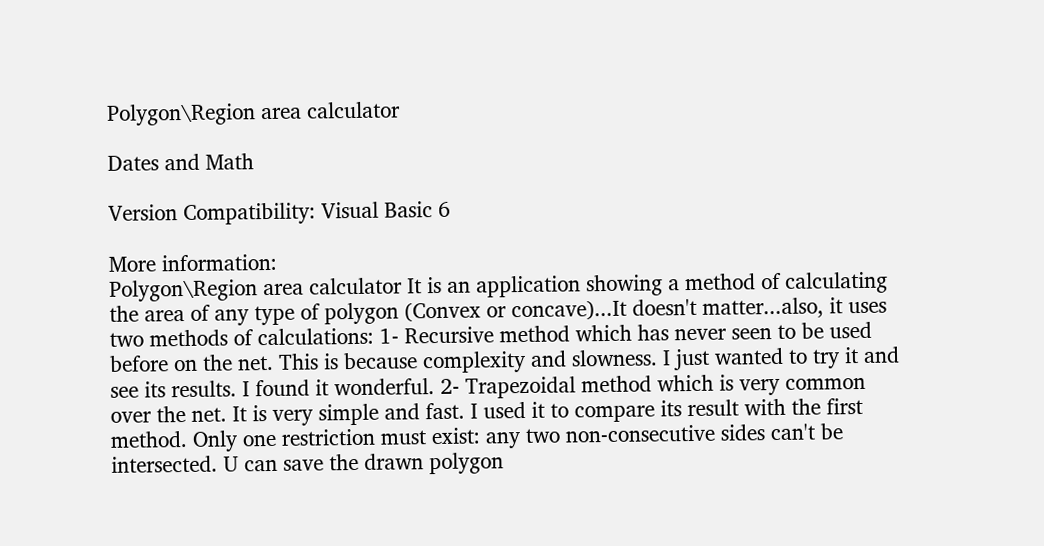Polygon\Region area calculator

Dates and Math

Version Compatibility: Visual Basic 6

More information:
Polygon\Region area calculator It is an application showing a method of calculating the area of any type of polygon (Convex or concave)...It doesn't matter...also, it uses two methods of calculations: 1- Recursive method which has never seen to be used before on the net. This is because complexity and slowness. I just wanted to try it and see its results. I found it wonderful. 2- Trapezoidal method which is very common over the net. It is very simple and fast. I used it to compare its result with the first method. Only one restriction must exist: any two non-consecutive sides can't be intersected. U can save the drawn polygon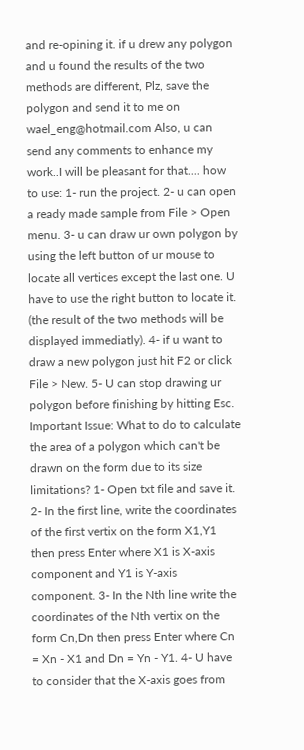and re-opining it. if u drew any polygon and u found the results of the two methods are different, Plz, save the polygon and send it to me on wael_eng@hotmail.com Also, u can send any comments to enhance my work..I will be pleasant for that.... how to use: 1- run the project. 2- u can open a ready made sample from File > Open menu. 3- u can draw ur own polygon by using the left button of ur mouse to locate all vertices except the last one. U have to use the right button to locate it. (the result of the two methods will be displayed immediatly). 4- if u want to draw a new polygon just hit F2 or click File > New. 5- U can stop drawing ur polygon before finishing by hitting Esc. Important Issue: What to do to calculate the area of a polygon which can't be drawn on the form due to its size limitations? 1- Open txt file and save it. 2- In the first line, write the coordinates of the first vertix on the form X1,Y1 then press Enter where X1 is X-axis component and Y1 is Y-axis component. 3- In the Nth line write the coordinates of the Nth vertix on the form Cn,Dn then press Enter where Cn = Xn - X1 and Dn = Yn - Y1. 4- U have to consider that the X-axis goes from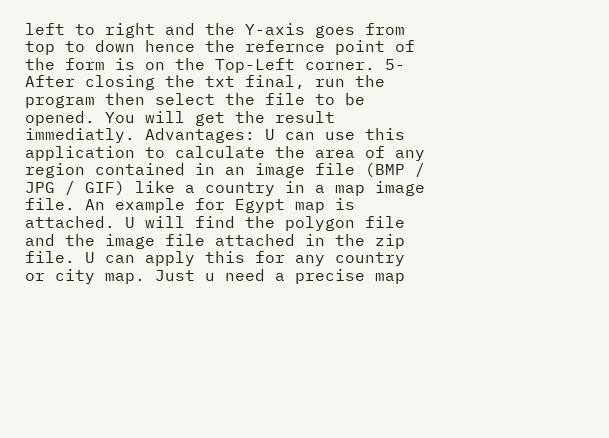left to right and the Y-axis goes from top to down hence the refernce point of the form is on the Top-Left corner. 5- After closing the txt final, run the program then select the file to be opened. You will get the result immediatly. Advantages: U can use this application to calculate the area of any region contained in an image file (BMP / JPG / GIF) like a country in a map image file. An example for Egypt map is attached. U will find the polygon file and the image file attached in the zip file. U can apply this for any country or city map. Just u need a precise map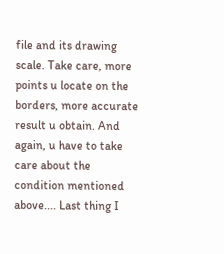file and its drawing scale. Take care, more points u locate on the borders, more accurate result u obtain. And again, u have to take care about the condition mentioned above.... Last thing I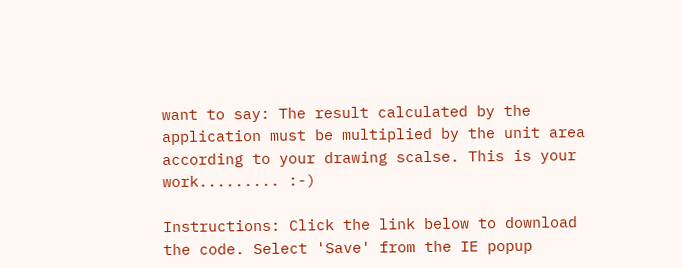want to say: The result calculated by the application must be multiplied by the unit area according to your drawing scalse. This is your work......... :-)

Instructions: Click the link below to download the code. Select 'Save' from the IE popup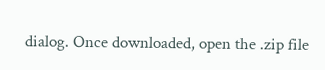dialog. Once downloaded, open the .zip file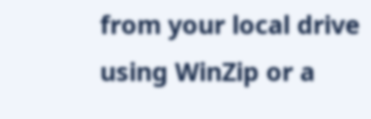from your local drive using WinZip or a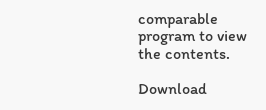comparable program to view the contents.

Download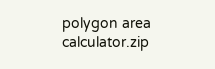polygon area calculator.zip